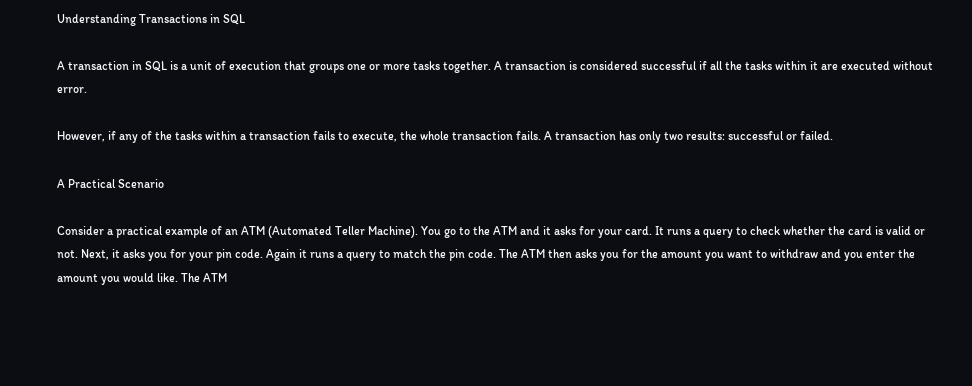Understanding Transactions in SQL

A transaction in SQL is a unit of execution that groups one or more tasks together. A transaction is considered successful if all the tasks within it are executed without error.

However, if any of the tasks within a transaction fails to execute, the whole transaction fails. A transaction has only two results: successful or failed.

A Practical Scenario

Consider a practical example of an ATM (Automated Teller Machine). You go to the ATM and it asks for your card. It runs a query to check whether the card is valid or not. Next, it asks you for your pin code. Again it runs a query to match the pin code. The ATM then asks you for the amount you want to withdraw and you enter the amount you would like. The ATM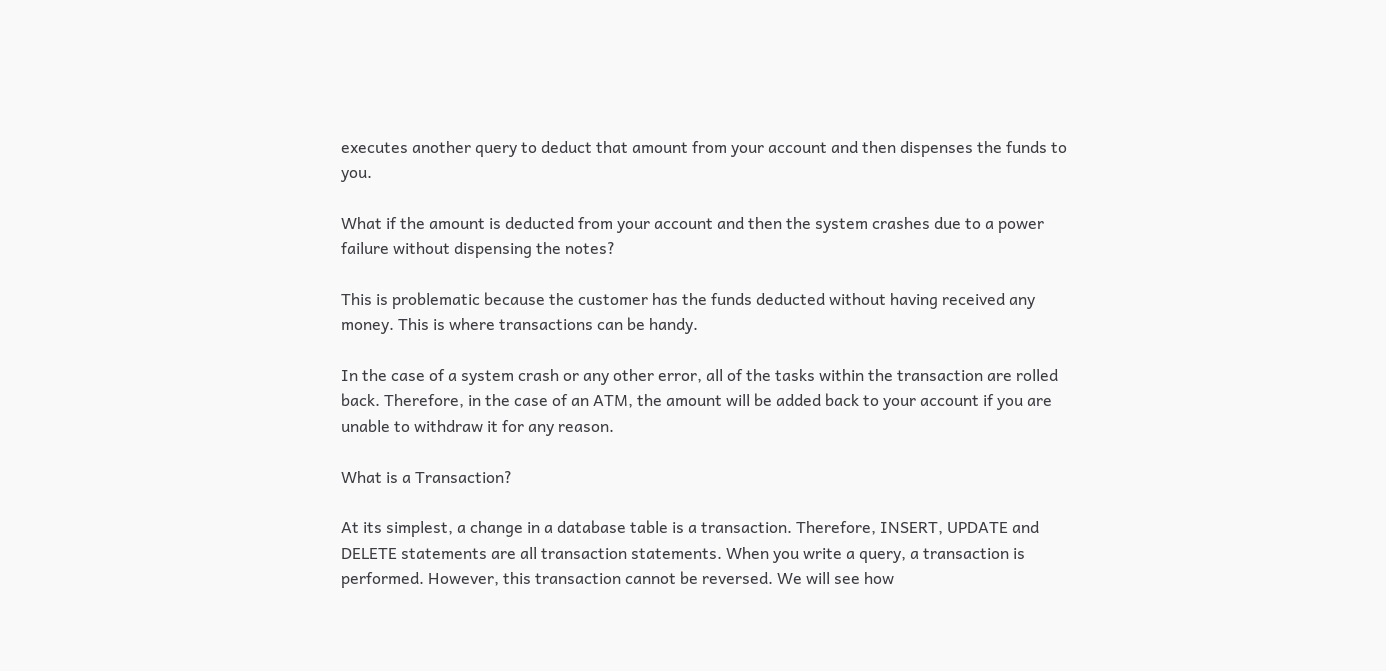executes another query to deduct that amount from your account and then dispenses the funds to you.

What if the amount is deducted from your account and then the system crashes due to a power failure without dispensing the notes?

This is problematic because the customer has the funds deducted without having received any money. This is where transactions can be handy.

In the case of a system crash or any other error, all of the tasks within the transaction are rolled back. Therefore, in the case of an ATM, the amount will be added back to your account if you are unable to withdraw it for any reason.

What is a Transaction?

At its simplest, a change in a database table is a transaction. Therefore, INSERT, UPDATE and DELETE statements are all transaction statements. When you write a query, a transaction is performed. However, this transaction cannot be reversed. We will see how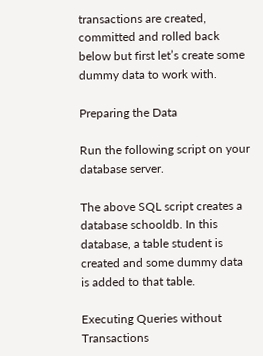transactions are created, committed and rolled back below but first let’s create some dummy data to work with.

Preparing the Data

Run the following script on your database server.

The above SQL script creates a database schooldb. In this database, a table student is created and some dummy data is added to that table.

Executing Queries without Transactions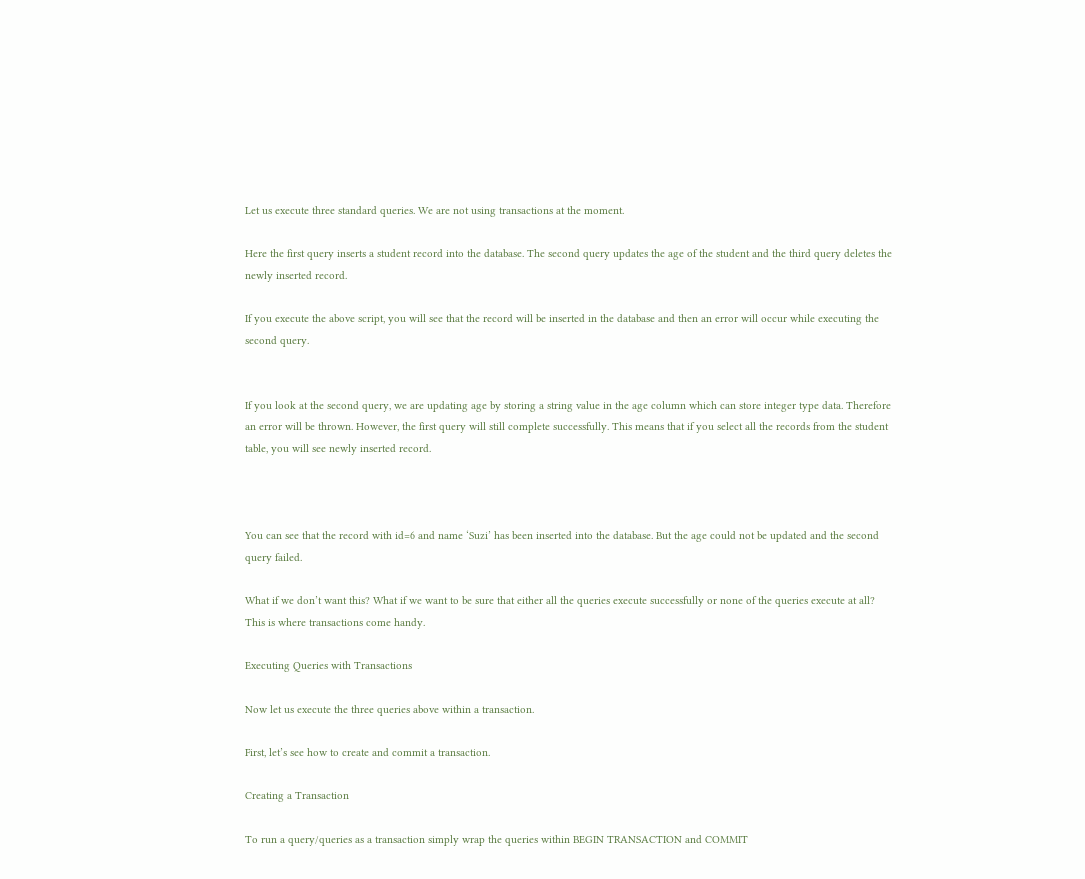Let us execute three standard queries. We are not using transactions at the moment.

Here the first query inserts a student record into the database. The second query updates the age of the student and the third query deletes the newly inserted record.

If you execute the above script, you will see that the record will be inserted in the database and then an error will occur while executing the second query.


If you look at the second query, we are updating age by storing a string value in the age column which can store integer type data. Therefore an error will be thrown. However, the first query will still complete successfully. This means that if you select all the records from the student table, you will see newly inserted record.



You can see that the record with id=6 and name ‘Suzi’ has been inserted into the database. But the age could not be updated and the second query failed.

What if we don’t want this? What if we want to be sure that either all the queries execute successfully or none of the queries execute at all? This is where transactions come handy.

Executing Queries with Transactions

Now let us execute the three queries above within a transaction.

First, let’s see how to create and commit a transaction.

Creating a Transaction

To run a query/queries as a transaction simply wrap the queries within BEGIN TRANSACTION and COMMIT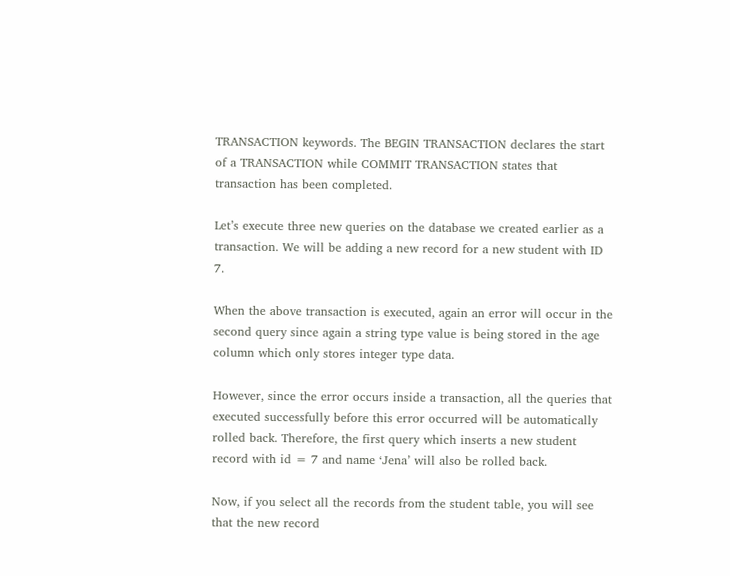TRANSACTION keywords. The BEGIN TRANSACTION declares the start of a TRANSACTION while COMMIT TRANSACTION states that transaction has been completed.

Let’s execute three new queries on the database we created earlier as a transaction. We will be adding a new record for a new student with ID 7.

When the above transaction is executed, again an error will occur in the second query since again a string type value is being stored in the age column which only stores integer type data.

However, since the error occurs inside a transaction, all the queries that executed successfully before this error occurred will be automatically rolled back. Therefore, the first query which inserts a new student record with id = 7 and name ‘Jena’ will also be rolled back.

Now, if you select all the records from the student table, you will see that the new record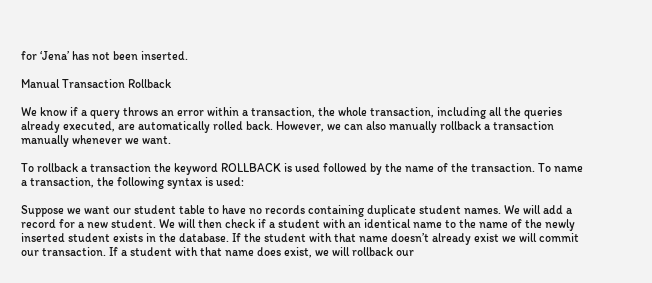for ‘Jena’ has not been inserted.

Manual Transaction Rollback

We know if a query throws an error within a transaction, the whole transaction, including all the queries already executed, are automatically rolled back. However, we can also manually rollback a transaction manually whenever we want.

To rollback a transaction the keyword ROLLBACK is used followed by the name of the transaction. To name a transaction, the following syntax is used:

Suppose we want our student table to have no records containing duplicate student names. We will add a record for a new student. We will then check if a student with an identical name to the name of the newly inserted student exists in the database. If the student with that name doesn’t already exist we will commit our transaction. If a student with that name does exist, we will rollback our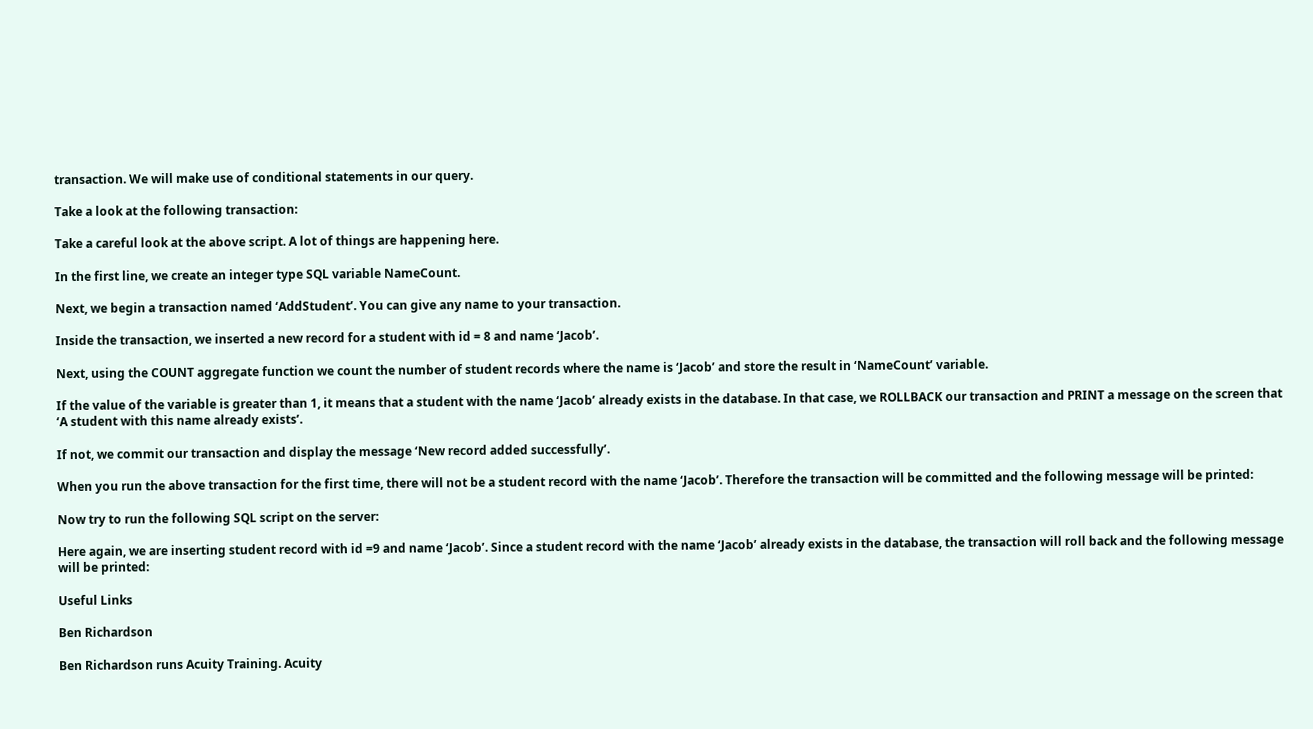transaction. We will make use of conditional statements in our query.

Take a look at the following transaction:

Take a careful look at the above script. A lot of things are happening here.

In the first line, we create an integer type SQL variable NameCount.

Next, we begin a transaction named ‘AddStudent’. You can give any name to your transaction.

Inside the transaction, we inserted a new record for a student with id = 8 and name ‘Jacob’.

Next, using the COUNT aggregate function we count the number of student records where the name is ‘Jacob’ and store the result in ‘NameCount’ variable.

If the value of the variable is greater than 1, it means that a student with the name ‘Jacob’ already exists in the database. In that case, we ROLLBACK our transaction and PRINT a message on the screen that ‘A student with this name already exists’.

If not, we commit our transaction and display the message ‘New record added successfully’.

When you run the above transaction for the first time, there will not be a student record with the name ‘Jacob’. Therefore the transaction will be committed and the following message will be printed:

Now try to run the following SQL script on the server:

Here again, we are inserting student record with id =9 and name ‘Jacob’. Since a student record with the name ‘Jacob’ already exists in the database, the transaction will roll back and the following message will be printed:

Useful Links

Ben Richardson

Ben Richardson runs Acuity Training. Acuity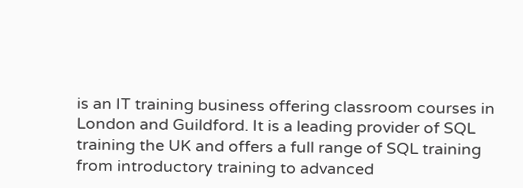is an IT training business offering classroom courses in London and Guildford. It is a leading provider of SQL training the UK and offers a full range of SQL training from introductory training to advanced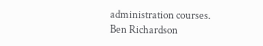administration courses.
Ben Richardson